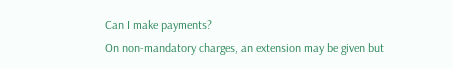Can I make payments?
On non-mandatory charges, an extension may be given but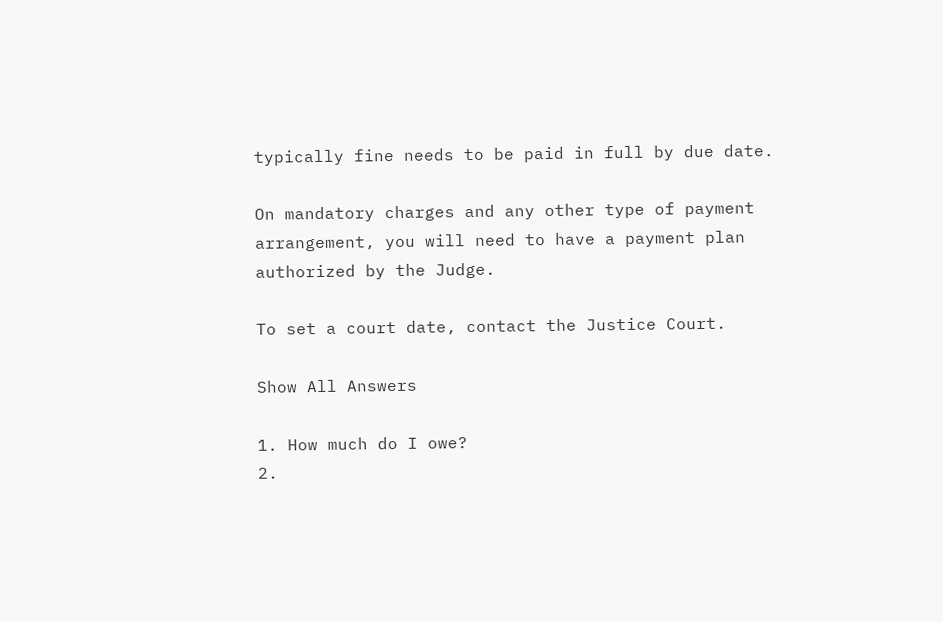typically fine needs to be paid in full by due date.

On mandatory charges and any other type of payment arrangement, you will need to have a payment plan authorized by the Judge.

To set a court date, contact the Justice Court.

Show All Answers

1. How much do I owe?
2.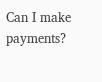Can I make payments?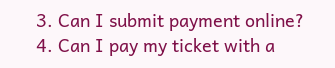3. Can I submit payment online?
4. Can I pay my ticket with a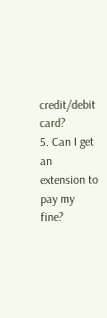credit/debit card?
5. Can I get an extension to pay my fine?